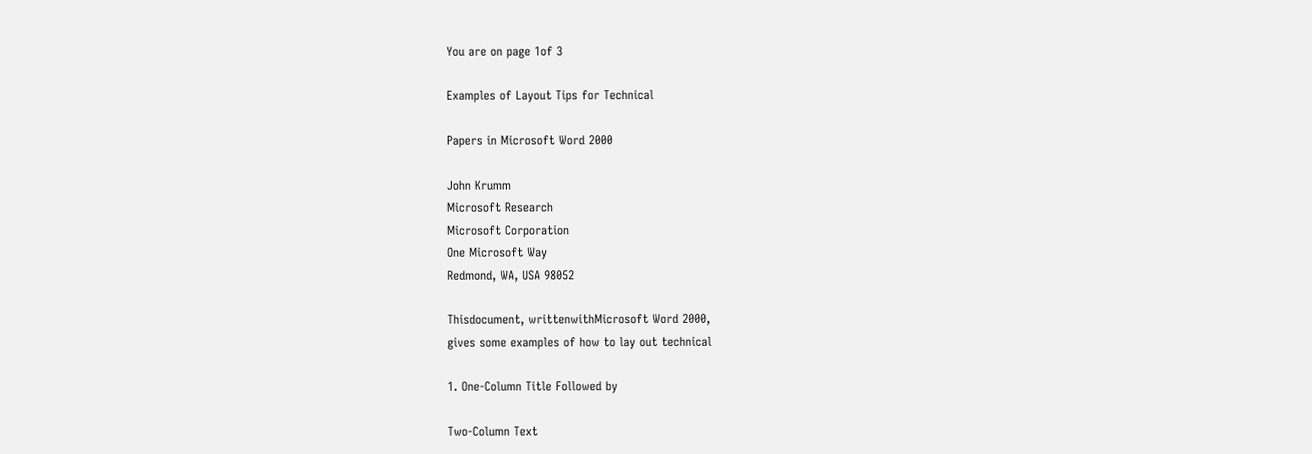You are on page 1of 3

Examples of Layout Tips for Technical

Papers in Microsoft Word 2000

John Krumm
Microsoft Research
Microsoft Corporation
One Microsoft Way
Redmond, WA, USA 98052

Thisdocument, writtenwithMicrosoft Word 2000,
gives some examples of how to lay out technical

1. One-Column Title Followed by

Two-Column Text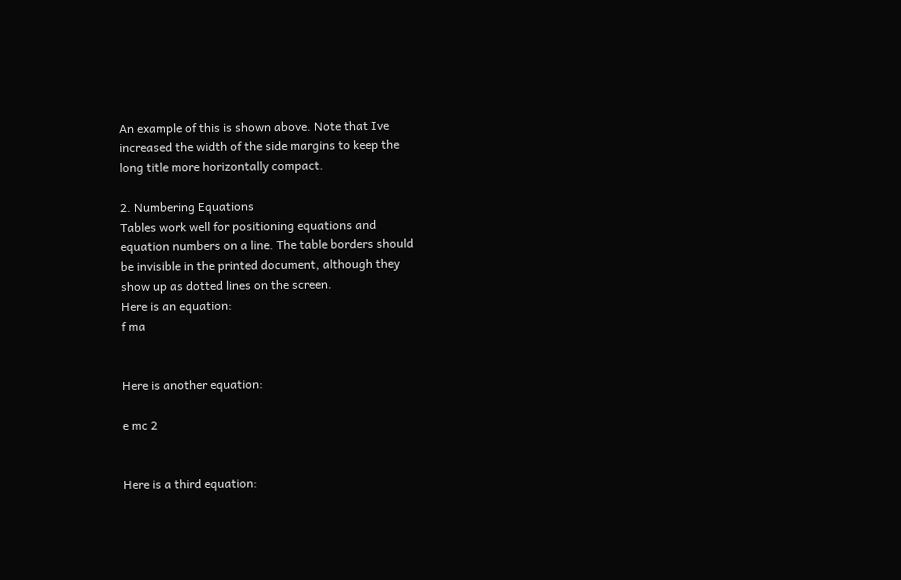An example of this is shown above. Note that Ive
increased the width of the side margins to keep the
long title more horizontally compact.

2. Numbering Equations
Tables work well for positioning equations and
equation numbers on a line. The table borders should
be invisible in the printed document, although they
show up as dotted lines on the screen.
Here is an equation:
f ma


Here is another equation:

e mc 2


Here is a third equation: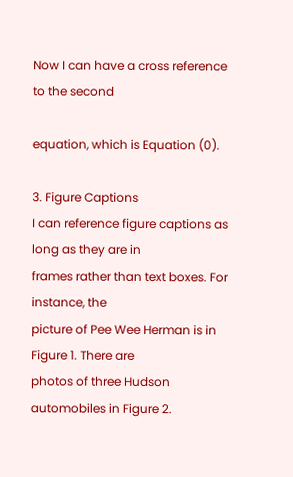Now I can have a cross reference to the second

equation, which is Equation (0).

3. Figure Captions
I can reference figure captions as long as they are in
frames rather than text boxes. For instance, the
picture of Pee Wee Herman is in Figure 1. There are
photos of three Hudson automobiles in Figure 2.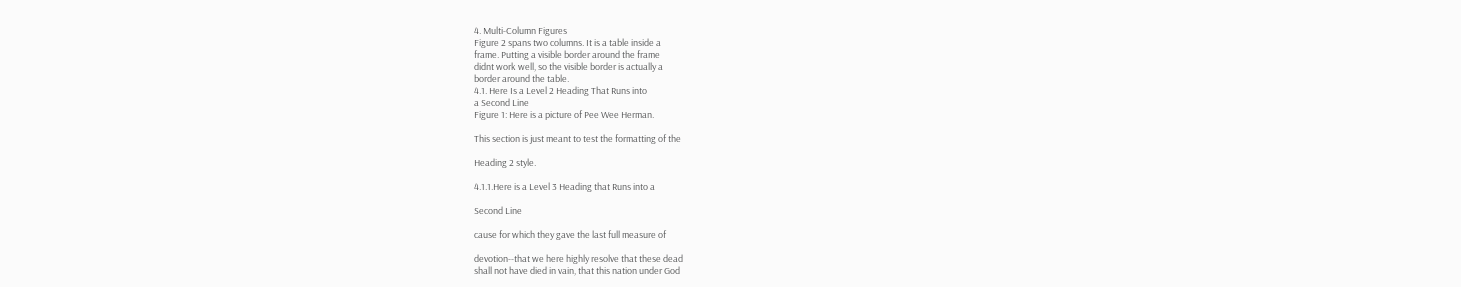4. Multi-Column Figures
Figure 2 spans two columns. It is a table inside a
frame. Putting a visible border around the frame
didnt work well, so the visible border is actually a
border around the table.
4.1. Here Is a Level 2 Heading That Runs into
a Second Line
Figure 1: Here is a picture of Pee Wee Herman.

This section is just meant to test the formatting of the

Heading 2 style.

4.1.1.Here is a Level 3 Heading that Runs into a

Second Line

cause for which they gave the last full measure of

devotion--that we here highly resolve that these dead
shall not have died in vain, that this nation under God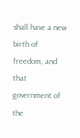shall have a new birth of freedom, and that
government of the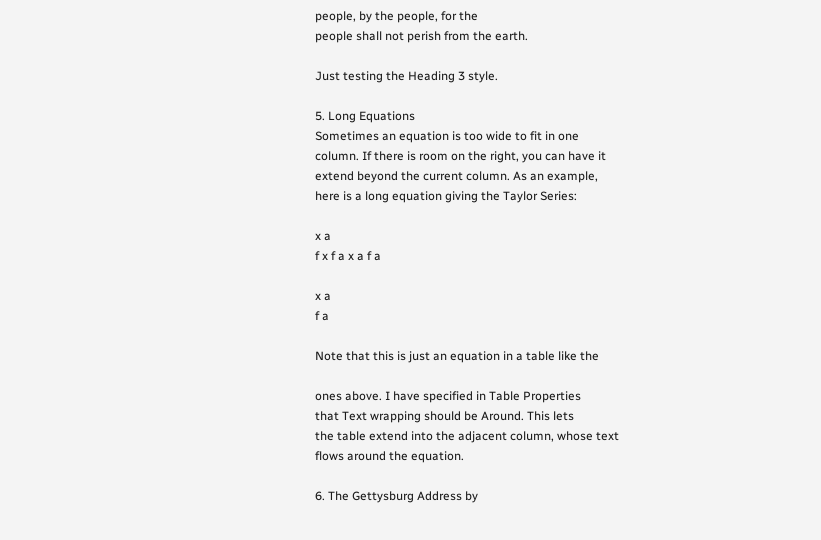people, by the people, for the
people shall not perish from the earth.

Just testing the Heading 3 style.

5. Long Equations
Sometimes an equation is too wide to fit in one
column. If there is room on the right, you can have it
extend beyond the current column. As an example,
here is a long equation giving the Taylor Series:

x a
f x f a x a f a

x a
f a

Note that this is just an equation in a table like the

ones above. I have specified in Table Properties
that Text wrapping should be Around. This lets
the table extend into the adjacent column, whose text
flows around the equation.

6. The Gettysburg Address by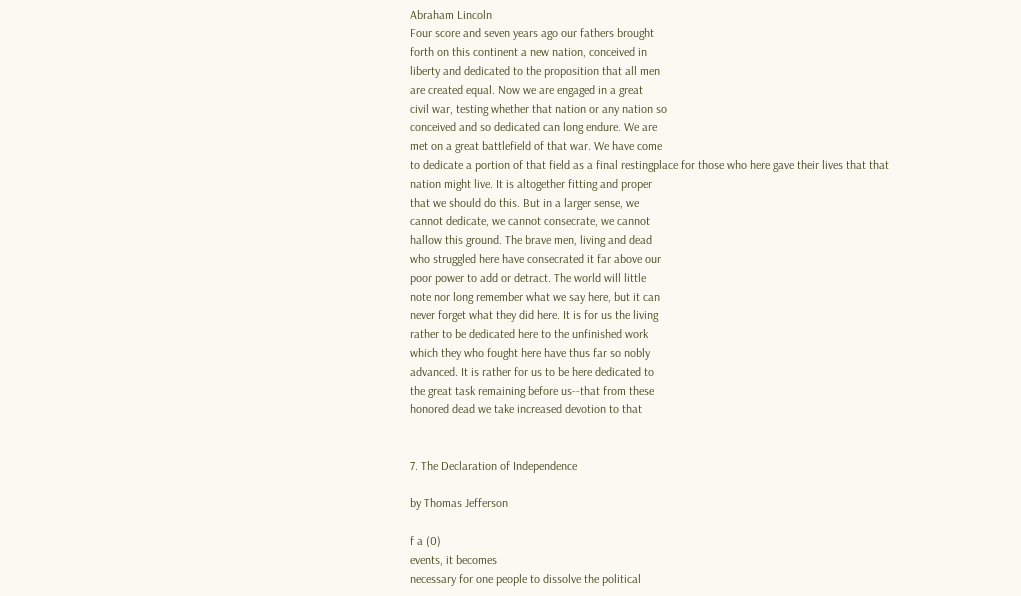Abraham Lincoln
Four score and seven years ago our fathers brought
forth on this continent a new nation, conceived in
liberty and dedicated to the proposition that all men
are created equal. Now we are engaged in a great
civil war, testing whether that nation or any nation so
conceived and so dedicated can long endure. We are
met on a great battlefield of that war. We have come
to dedicate a portion of that field as a final restingplace for those who here gave their lives that that
nation might live. It is altogether fitting and proper
that we should do this. But in a larger sense, we
cannot dedicate, we cannot consecrate, we cannot
hallow this ground. The brave men, living and dead
who struggled here have consecrated it far above our
poor power to add or detract. The world will little
note nor long remember what we say here, but it can
never forget what they did here. It is for us the living
rather to be dedicated here to the unfinished work
which they who fought here have thus far so nobly
advanced. It is rather for us to be here dedicated to
the great task remaining before us--that from these
honored dead we take increased devotion to that


7. The Declaration of Independence

by Thomas Jefferson

f a (0)
events, it becomes
necessary for one people to dissolve the political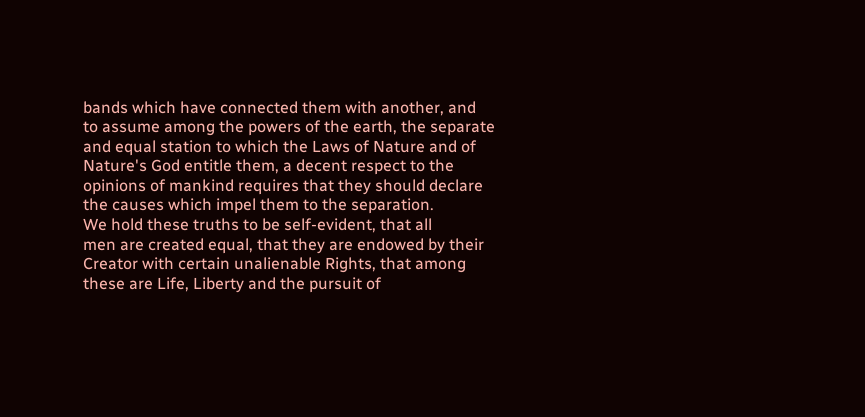bands which have connected them with another, and
to assume among the powers of the earth, the separate
and equal station to which the Laws of Nature and of
Nature's God entitle them, a decent respect to the
opinions of mankind requires that they should declare
the causes which impel them to the separation.
We hold these truths to be self-evident, that all
men are created equal, that they are endowed by their
Creator with certain unalienable Rights, that among
these are Life, Liberty and the pursuit of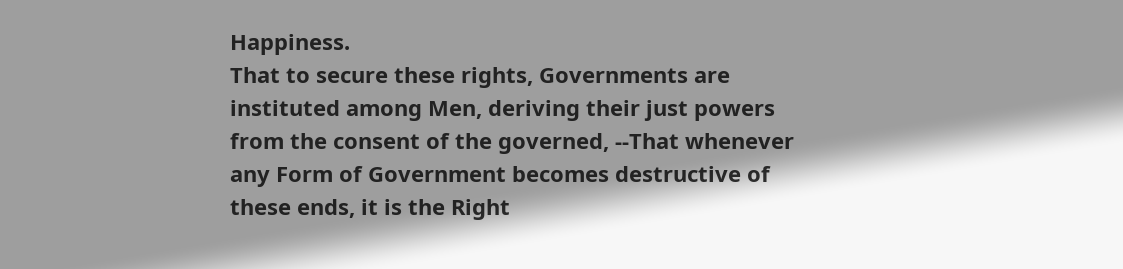Happiness.
That to secure these rights, Governments are
instituted among Men, deriving their just powers
from the consent of the governed, --That whenever
any Form of Government becomes destructive of
these ends, it is the Right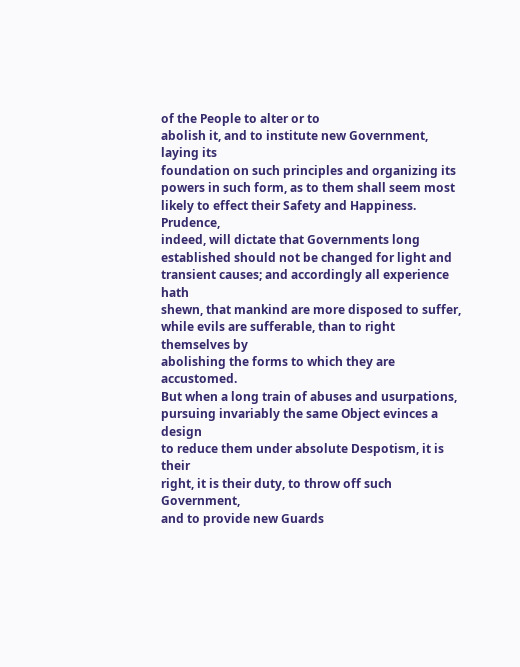of the People to alter or to
abolish it, and to institute new Government, laying its
foundation on such principles and organizing its
powers in such form, as to them shall seem most
likely to effect their Safety and Happiness. Prudence,
indeed, will dictate that Governments long
established should not be changed for light and
transient causes; and accordingly all experience hath
shewn, that mankind are more disposed to suffer,
while evils are sufferable, than to right themselves by
abolishing the forms to which they are accustomed.
But when a long train of abuses and usurpations,
pursuing invariably the same Object evinces a design
to reduce them under absolute Despotism, it is their
right, it is their duty, to throw off such Government,
and to provide new Guards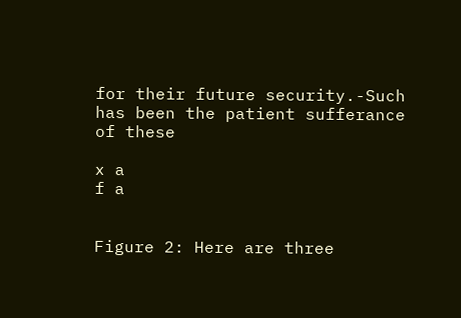for their future security.-Such has been the patient sufferance of these

x a
f a


Figure 2: Here are three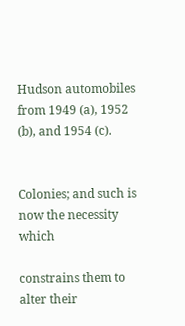Hudson automobiles from 1949 (a), 1952 (b), and 1954 (c).


Colonies; and such is now the necessity which

constrains them to alter their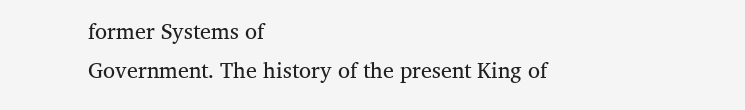former Systems of
Government. The history of the present King of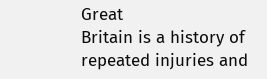Great
Britain is a history of repeated injuries and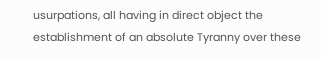usurpations, all having in direct object the
establishment of an absolute Tyranny over these